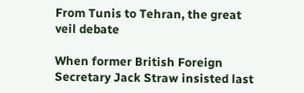From Tunis to Tehran, the great veil debate

When former British Foreign Secretary Jack Straw insisted last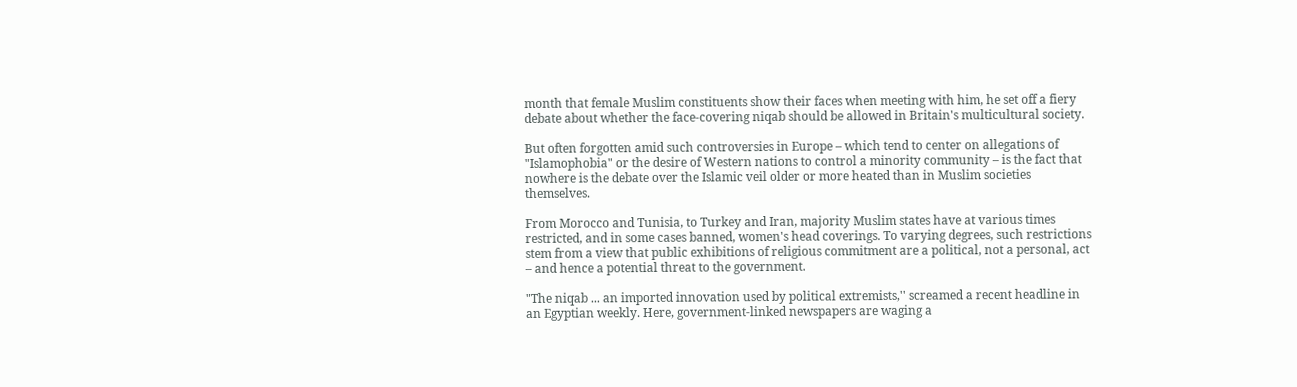month that female Muslim constituents show their faces when meeting with him, he set off a fiery debate about whether the face-covering niqab should be allowed in Britain's multicultural society.

But often forgotten amid such controversies in Europe – which tend to center on allegations of "Islamophobia" or the desire of Western nations to control a minority community – is the fact that nowhere is the debate over the Islamic veil older or more heated than in Muslim societies themselves.

From Morocco and Tunisia, to Turkey and Iran, majority Muslim states have at various times restricted, and in some cases banned, women's head coverings. To varying degrees, such restrictions stem from a view that public exhibitions of religious commitment are a political, not a personal, act – and hence a potential threat to the government.

"The niqab ... an imported innovation used by political extremists,'' screamed a recent headline in an Egyptian weekly. Here, government-linked newspapers are waging a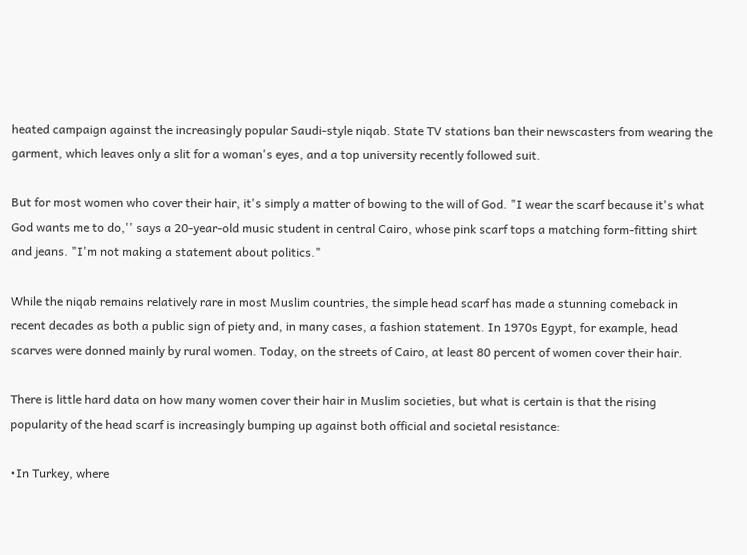heated campaign against the increasingly popular Saudi-style niqab. State TV stations ban their newscasters from wearing the garment, which leaves only a slit for a woman's eyes, and a top university recently followed suit.

But for most women who cover their hair, it's simply a matter of bowing to the will of God. "I wear the scarf because it's what God wants me to do,'' says a 20-year-old music student in central Cairo, whose pink scarf tops a matching form-fitting shirt and jeans. "I'm not making a statement about politics."

While the niqab remains relatively rare in most Muslim countries, the simple head scarf has made a stunning comeback in recent decades as both a public sign of piety and, in many cases, a fashion statement. In 1970s Egypt, for example, head scarves were donned mainly by rural women. Today, on the streets of Cairo, at least 80 percent of women cover their hair.

There is little hard data on how many women cover their hair in Muslim societies, but what is certain is that the rising popularity of the head scarf is increasingly bumping up against both official and societal resistance:

•In Turkey, where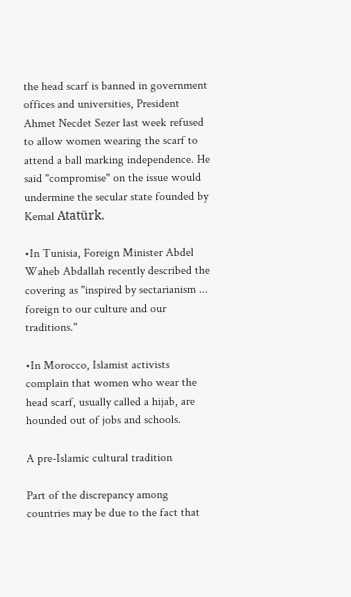the head scarf is banned in government offices and universities, President Ahmet Necdet Sezer last week refused to allow women wearing the scarf to attend a ball marking independence. He said "compromise" on the issue would undermine the secular state founded by Kemal Atatürk.

•In Tunisia, Foreign Minister Abdel Waheb Abdallah recently described the covering as "inspired by sectarianism ... foreign to our culture and our traditions.''

•In Morocco, Islamist activists complain that women who wear the head scarf, usually called a hijab, are hounded out of jobs and schools.

A pre-Islamic cultural tradition

Part of the discrepancy among countries may be due to the fact that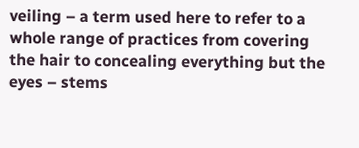veiling – a term used here to refer to a whole range of practices from covering the hair to concealing everything but the eyes – stems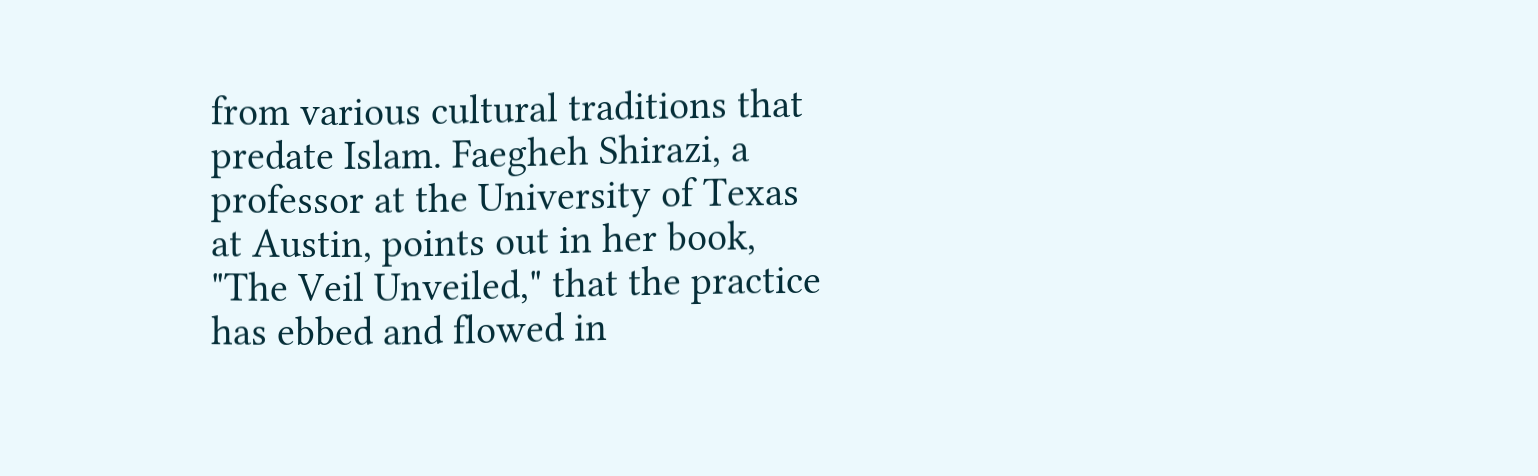from various cultural traditions that predate Islam. Faegheh Shirazi, a professor at the University of Texas at Austin, points out in her book, "The Veil Unveiled," that the practice has ebbed and flowed in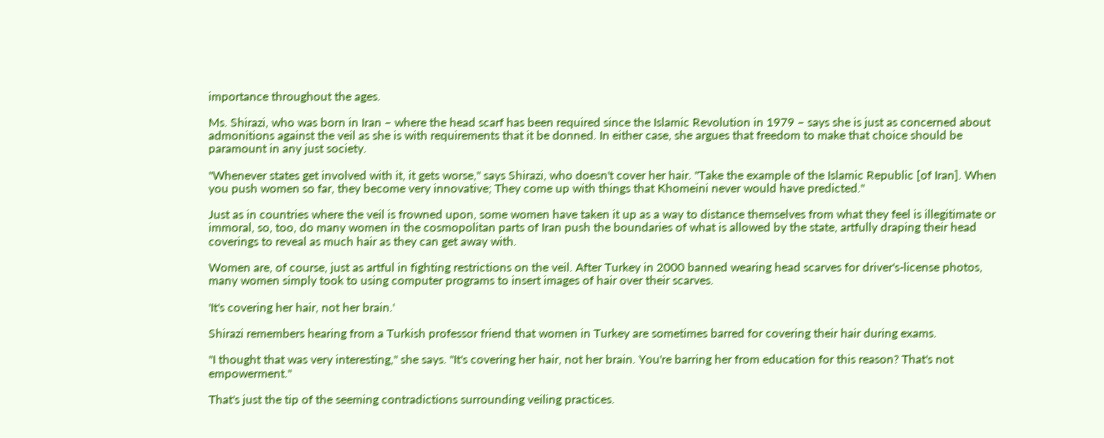importance throughout the ages.

Ms. Shirazi, who was born in Iran – where the head scarf has been required since the Islamic Revolution in 1979 – says she is just as concerned about admonitions against the veil as she is with requirements that it be donned. In either case, she argues that freedom to make that choice should be paramount in any just society.

"Whenever states get involved with it, it gets worse,'' says Shirazi, who doesn't cover her hair. "Take the example of the Islamic Republic [of Iran]. When you push women so far, they become very innovative; They come up with things that Khomeini never would have predicted."

Just as in countries where the veil is frowned upon, some women have taken it up as a way to distance themselves from what they feel is illegitimate or immoral, so, too, do many women in the cosmopolitan parts of Iran push the boundaries of what is allowed by the state, artfully draping their head coverings to reveal as much hair as they can get away with.

Women are, of course, just as artful in fighting restrictions on the veil. After Turkey in 2000 banned wearing head scarves for driver's-license photos, many women simply took to using computer programs to insert images of hair over their scarves.

'It's covering her hair, not her brain.'

Shirazi remembers hearing from a Turkish professor friend that women in Turkey are sometimes barred for covering their hair during exams.

"I thought that was very interesting," she says. "It's covering her hair, not her brain. You're barring her from education for this reason? That's not empowerment."

That's just the tip of the seeming contradictions surrounding veiling practices.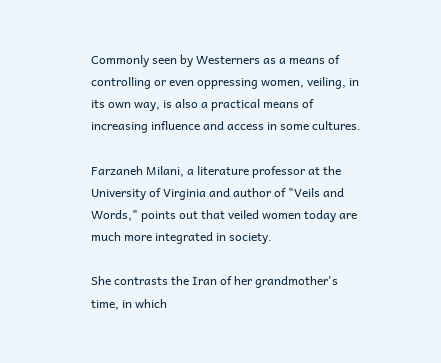Commonly seen by Westerners as a means of controlling or even oppressing women, veiling, in its own way, is also a practical means of increasing influence and access in some cultures.

Farzaneh Milani, a literature professor at the University of Virginia and author of "Veils and Words," points out that veiled women today are much more integrated in society.

She contrasts the Iran of her grandmother's time, in which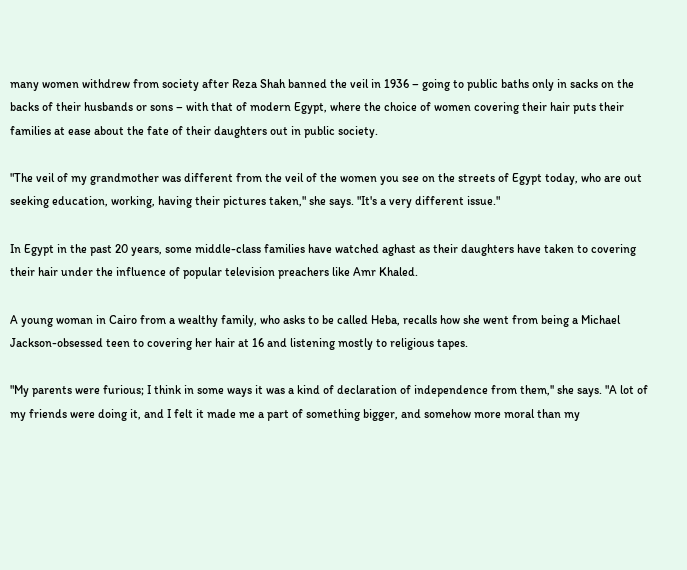many women withdrew from society after Reza Shah banned the veil in 1936 – going to public baths only in sacks on the backs of their husbands or sons – with that of modern Egypt, where the choice of women covering their hair puts their families at ease about the fate of their daughters out in public society.

"The veil of my grandmother was different from the veil of the women you see on the streets of Egypt today, who are out seeking education, working, having their pictures taken," she says. "It's a very different issue."

In Egypt in the past 20 years, some middle-class families have watched aghast as their daughters have taken to covering their hair under the influence of popular television preachers like Amr Khaled.

A young woman in Cairo from a wealthy family, who asks to be called Heba, recalls how she went from being a Michael Jackson-obsessed teen to covering her hair at 16 and listening mostly to religious tapes.

"My parents were furious; I think in some ways it was a kind of declaration of independence from them,'' she says. "A lot of my friends were doing it, and I felt it made me a part of something bigger, and somehow more moral than my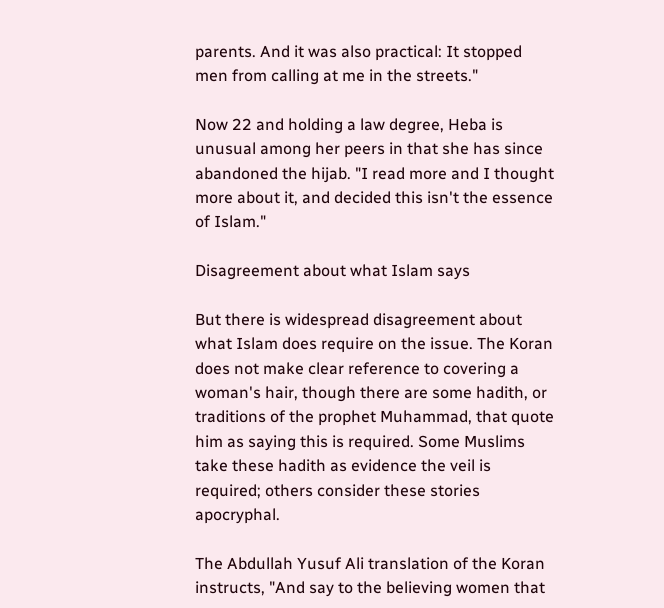parents. And it was also practical: It stopped men from calling at me in the streets."

Now 22 and holding a law degree, Heba is unusual among her peers in that she has since abandoned the hijab. "I read more and I thought more about it, and decided this isn't the essence of Islam."

Disagreement about what Islam says

But there is widespread disagreement about what Islam does require on the issue. The Koran does not make clear reference to covering a woman's hair, though there are some hadith, or traditions of the prophet Muhammad, that quote him as saying this is required. Some Muslims take these hadith as evidence the veil is required; others consider these stories apocryphal.

The Abdullah Yusuf Ali translation of the Koran instructs, "And say to the believing women that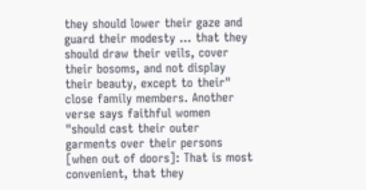they should lower their gaze and guard their modesty ... that they should draw their veils, cover their bosoms, and not display their beauty, except to their" close family members. Another verse says faithful women "should cast their outer garments over their persons [when out of doors]: That is most convenient, that they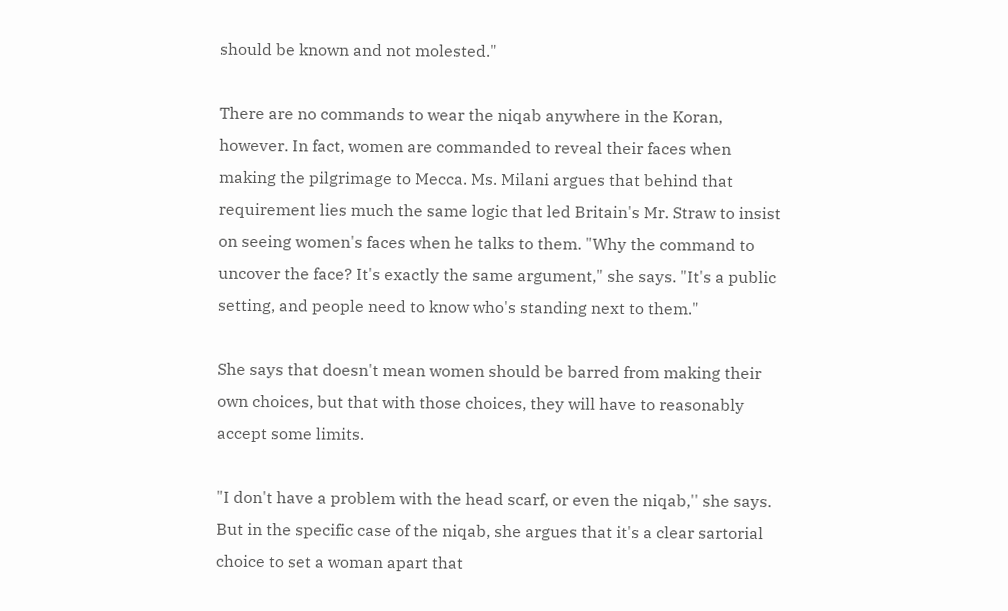should be known and not molested."

There are no commands to wear the niqab anywhere in the Koran, however. In fact, women are commanded to reveal their faces when making the pilgrimage to Mecca. Ms. Milani argues that behind that requirement lies much the same logic that led Britain's Mr. Straw to insist on seeing women's faces when he talks to them. "Why the command to uncover the face? It's exactly the same argument," she says. "It's a public setting, and people need to know who's standing next to them."

She says that doesn't mean women should be barred from making their own choices, but that with those choices, they will have to reasonably accept some limits.

"I don't have a problem with the head scarf, or even the niqab,'' she says. But in the specific case of the niqab, she argues that it's a clear sartorial choice to set a woman apart that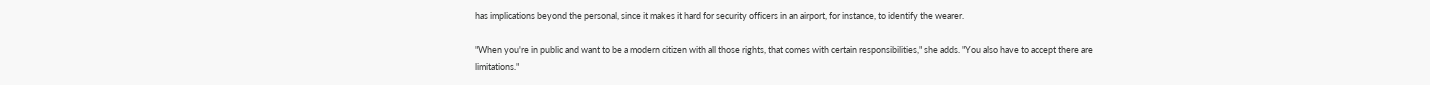has implications beyond the personal, since it makes it hard for security officers in an airport, for instance, to identify the wearer.

"When you're in public and want to be a modern citizen with all those rights, that comes with certain responsibilities," she adds. "You also have to accept there are limitations."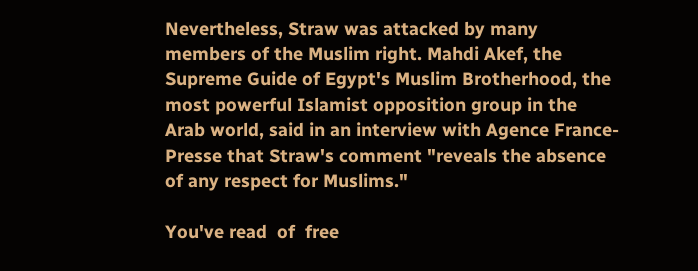Nevertheless, Straw was attacked by many members of the Muslim right. Mahdi Akef, the Supreme Guide of Egypt's Muslim Brotherhood, the most powerful Islamist opposition group in the Arab world, said in an interview with Agence France-Presse that Straw's comment "reveals the absence of any respect for Muslims."

You've read  of  free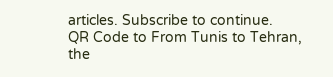articles. Subscribe to continue.
QR Code to From Tunis to Tehran, the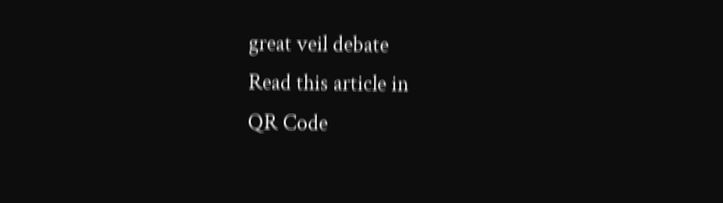great veil debate
Read this article in
QR Code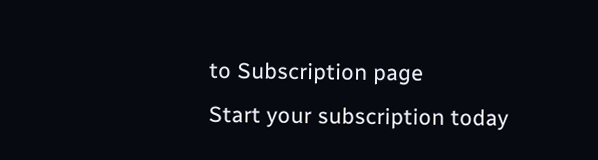to Subscription page
Start your subscription today